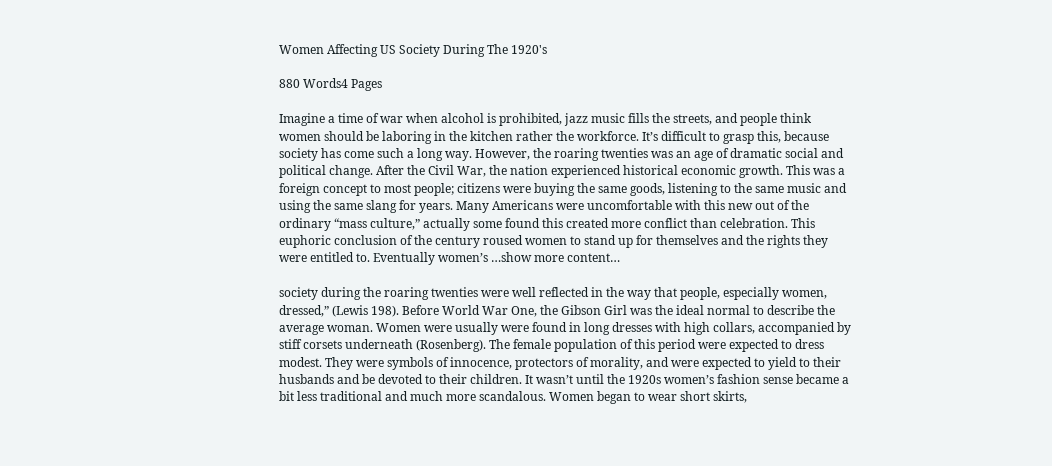Women Affecting US Society During The 1920's

880 Words4 Pages

Imagine a time of war when alcohol is prohibited, jazz music fills the streets, and people think women should be laboring in the kitchen rather the workforce. It’s difficult to grasp this, because society has come such a long way. However, the roaring twenties was an age of dramatic social and political change. After the Civil War, the nation experienced historical economic growth. This was a foreign concept to most people; citizens were buying the same goods, listening to the same music and using the same slang for years. Many Americans were uncomfortable with this new out of the ordinary “mass culture,” actually some found this created more conflict than celebration. This euphoric conclusion of the century roused women to stand up for themselves and the rights they were entitled to. Eventually women’s …show more content…

society during the roaring twenties were well reflected in the way that people, especially women, dressed,” (Lewis 198). Before World War One, the Gibson Girl was the ideal normal to describe the average woman. Women were usually were found in long dresses with high collars, accompanied by stiff corsets underneath (Rosenberg). The female population of this period were expected to dress modest. They were symbols of innocence, protectors of morality, and were expected to yield to their husbands and be devoted to their children. It wasn’t until the 1920s women’s fashion sense became a bit less traditional and much more scandalous. Women began to wear short skirts,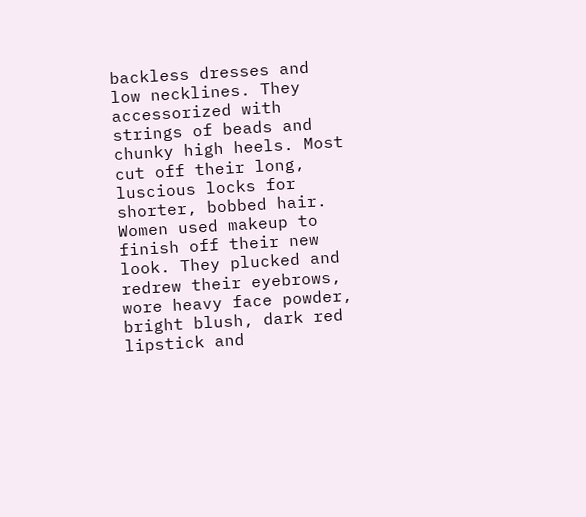backless dresses and low necklines. They accessorized with strings of beads and chunky high heels. Most cut off their long, luscious locks for shorter, bobbed hair. Women used makeup to finish off their new look. They plucked and redrew their eyebrows, wore heavy face powder, bright blush, dark red lipstick and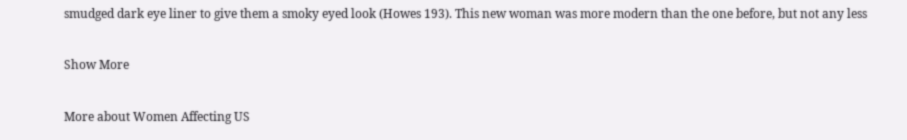smudged dark eye liner to give them a smoky eyed look (Howes 193). This new woman was more modern than the one before, but not any less

Show More

More about Women Affecting US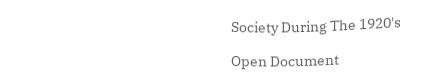Society During The 1920's

Open Document